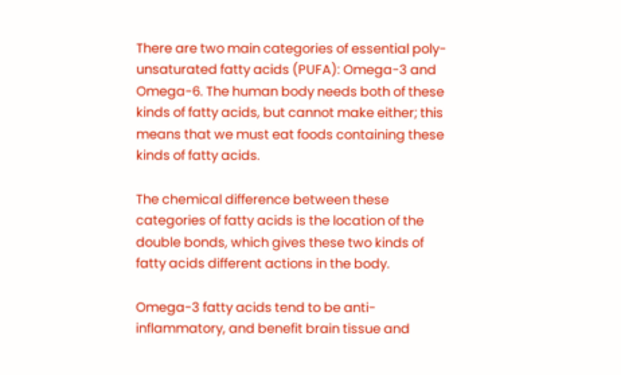There are two main categories of essential poly-unsaturated fatty acids (PUFA): Omega-3 and Omega-6. The human body needs both of these kinds of fatty acids, but cannot make either; this means that we must eat foods containing these kinds of fatty acids.

The chemical difference between these categories of fatty acids is the location of the double bonds, which gives these two kinds of fatty acids different actions in the body.

Omega-3 fatty acids tend to be anti-inflammatory, and benefit brain tissue and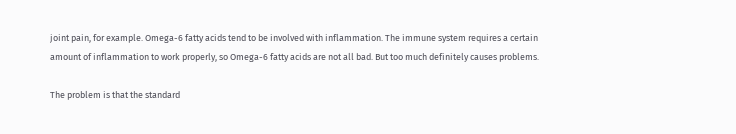joint pain, for example. Omega-6 fatty acids tend to be involved with inflammation. The immune system requires a certain amount of inflammation to work properly, so Omega-6 fatty acids are not all bad. But too much definitely causes problems.

The problem is that the standard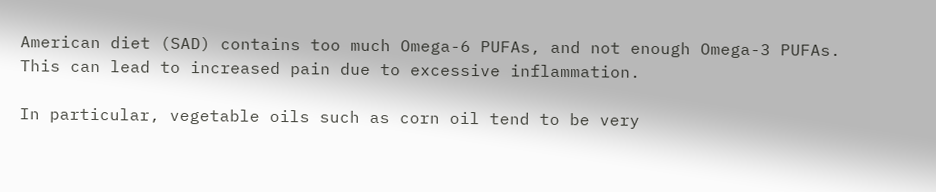American diet (SAD) contains too much Omega-6 PUFAs, and not enough Omega-3 PUFAs. This can lead to increased pain due to excessive inflammation.

In particular, vegetable oils such as corn oil tend to be very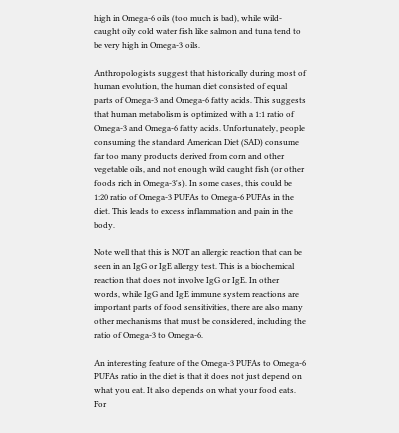high in Omega-6 oils (too much is bad), while wild-caught oily cold water fish like salmon and tuna tend to be very high in Omega-3 oils.

Anthropologists suggest that historically during most of human evolution, the human diet consisted of equal parts of Omega-3 and Omega-6 fatty acids. This suggests that human metabolism is optimized with a 1:1 ratio of Omega-3 and Omega-6 fatty acids. Unfortunately, people consuming the standard American Diet (SAD) consume far too many products derived from corn and other vegetable oils, and not enough wild caught fish (or other foods rich in Omega-3's). In some cases, this could be 1:20 ratio of Omega-3 PUFAs to Omega-6 PUFAs in the diet. This leads to excess inflammation and pain in the body.

Note well that this is NOT an allergic reaction that can be seen in an IgG or IgE allergy test. This is a biochemical reaction that does not involve IgG or IgE. In other words, while IgG and IgE immune system reactions are important parts of food sensitivities, there are also many other mechanisms that must be considered, including the ratio of Omega-3 to Omega-6.

An interesting feature of the Omega-3 PUFAs to Omega-6 PUFAs ratio in the diet is that it does not just depend on what you eat. It also depends on what your food eats. For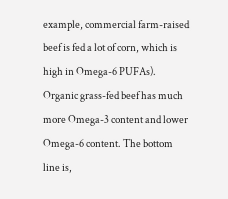example, commercial farm-raised beef is fed a lot of corn, which is high in Omega-6 PUFAs). Organic grass-fed beef has much more Omega-3 content and lower Omega-6 content. The bottom line is,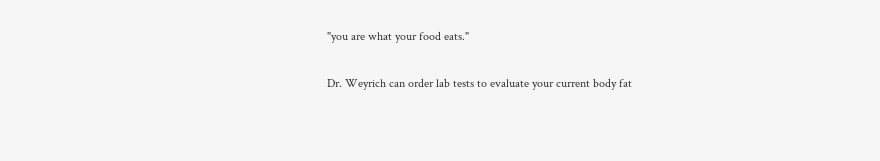"you are what your food eats."

Dr. Weyrich can order lab tests to evaluate your current body fat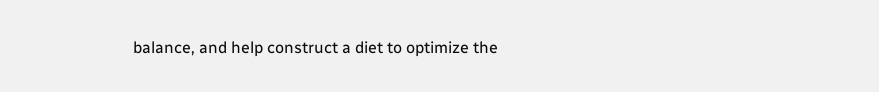balance, and help construct a diet to optimize the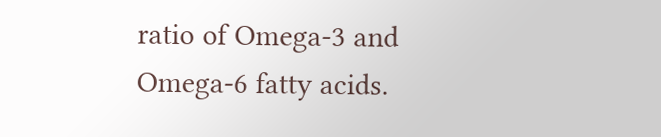ratio of Omega-3 and Omega-6 fatty acids.